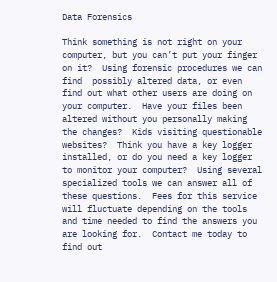Data Forensics

Think something is not right on your computer, but you can’t put your finger on it?  Using forensic procedures we can find  possibly altered data, or even find out what other users are doing on your computer.  Have your files been altered without you personally making the changes?  Kids visiting questionable websites?  Think you have a key logger installed, or do you need a key logger to monitor your computer?  Using several specialized tools we can answer all of these questions.  Fees for this service will fluctuate depending on the tools and time needed to find the answers you are looking for.  Contact me today to find out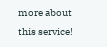more about this service!